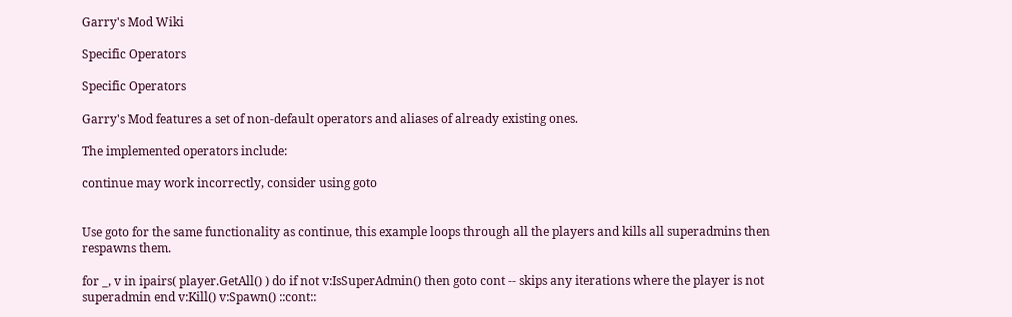Garry's Mod Wiki

Specific Operators

Specific Operators

Garry's Mod features a set of non-default operators and aliases of already existing ones.

The implemented operators include:

continue may work incorrectly, consider using goto


Use goto for the same functionality as continue, this example loops through all the players and kills all superadmins then respawns them.

for _, v in ipairs( player.GetAll() ) do if not v:IsSuperAdmin() then goto cont -- skips any iterations where the player is not superadmin end v:Kill() v:Spawn() ::cont::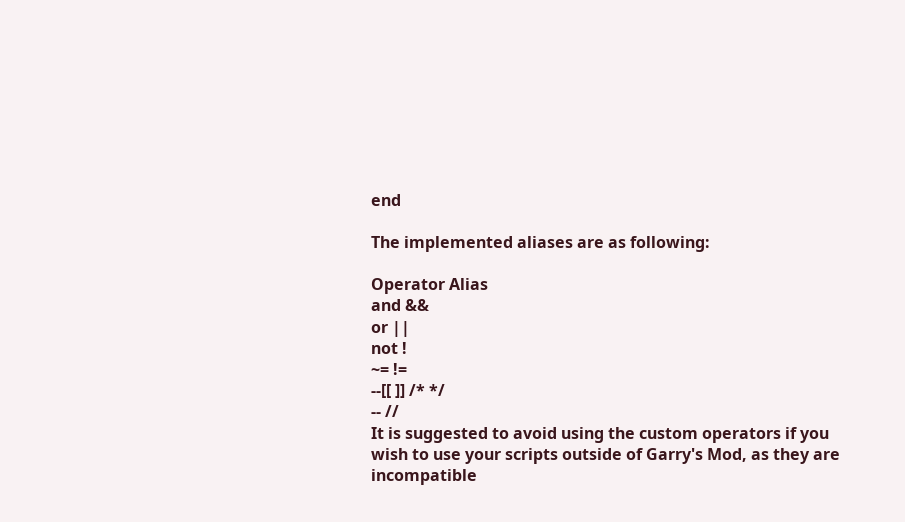end

The implemented aliases are as following:

Operator Alias
and &&
or ||
not !
~= !=
--[[ ]] /* */
-- //
It is suggested to avoid using the custom operators if you wish to use your scripts outside of Garry's Mod, as they are incompatible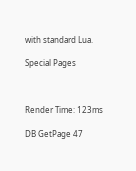with standard Lua.

Special Pages



Render Time: 123ms

DB GetPage 47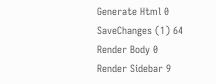Generate Html 0
SaveChanges (1) 64
Render Body 0
Render Sidebar 9